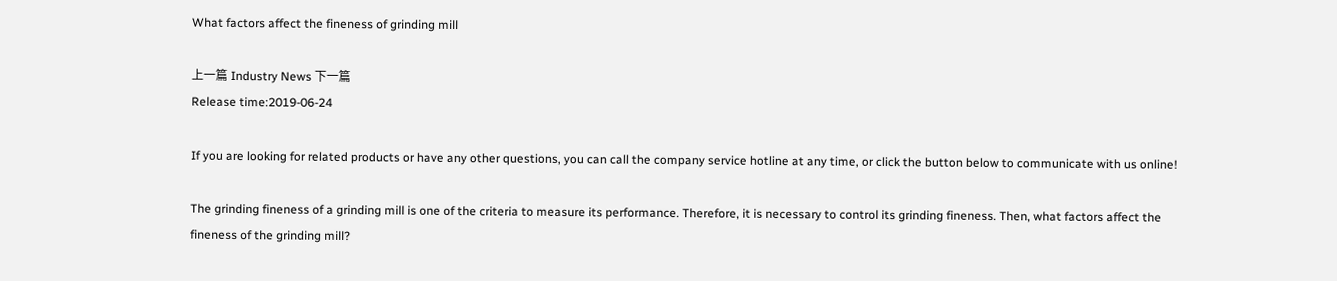What factors affect the fineness of grinding mill

上一篇 Industry News 下一篇
Release time:2019-06-24

If you are looking for related products or have any other questions, you can call the company service hotline at any time, or click the button below to communicate with us online!

The grinding fineness of a grinding mill is one of the criteria to measure its performance. Therefore, it is necessary to control its grinding fineness. Then, what factors affect the fineness of the grinding mill?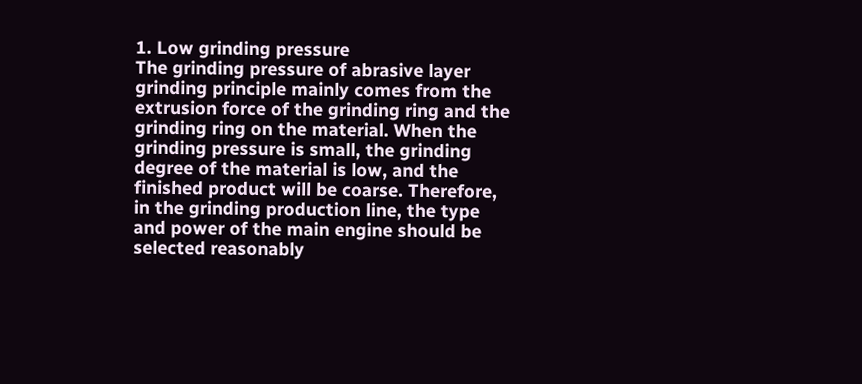1. Low grinding pressure
The grinding pressure of abrasive layer grinding principle mainly comes from the extrusion force of the grinding ring and the grinding ring on the material. When the grinding pressure is small, the grinding degree of the material is low, and the finished product will be coarse. Therefore, in the grinding production line, the type and power of the main engine should be selected reasonably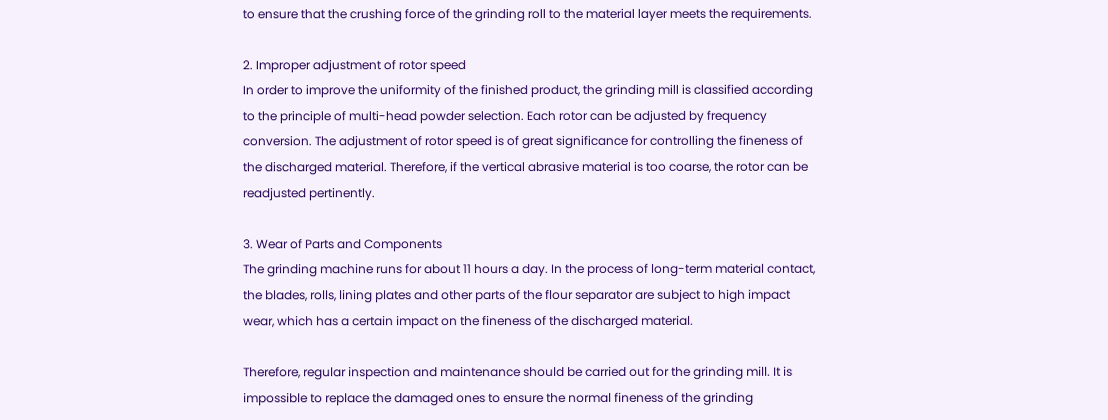to ensure that the crushing force of the grinding roll to the material layer meets the requirements.

2. Improper adjustment of rotor speed
In order to improve the uniformity of the finished product, the grinding mill is classified according to the principle of multi-head powder selection. Each rotor can be adjusted by frequency conversion. The adjustment of rotor speed is of great significance for controlling the fineness of the discharged material. Therefore, if the vertical abrasive material is too coarse, the rotor can be readjusted pertinently.

3. Wear of Parts and Components
The grinding machine runs for about 11 hours a day. In the process of long-term material contact, the blades, rolls, lining plates and other parts of the flour separator are subject to high impact wear, which has a certain impact on the fineness of the discharged material.

Therefore, regular inspection and maintenance should be carried out for the grinding mill. It is impossible to replace the damaged ones to ensure the normal fineness of the grinding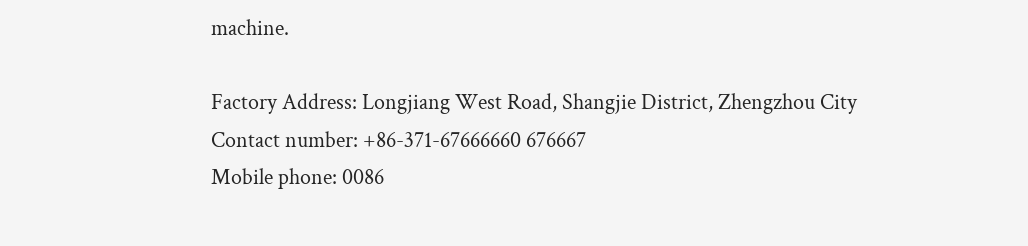machine.

Factory Address: Longjiang West Road, Shangjie District, Zhengzhou City
Contact number: +86-371-67666660 676667
Mobile phone: 0086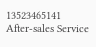13523465141
After-sales Service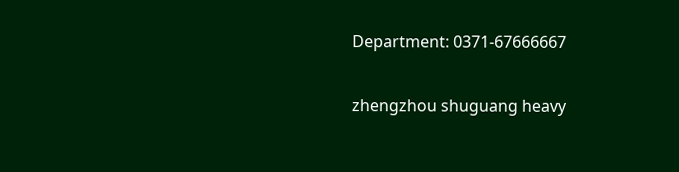Department: 0371-67666667

zhengzhou shuguang heavy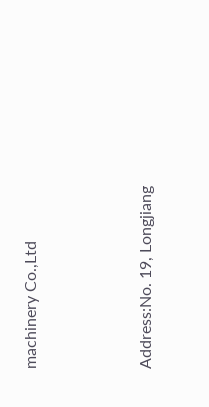machinery Co.,Ltd





Address:No. 19, Longjiang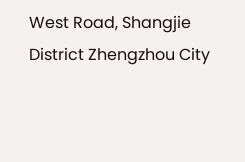West Road, Shangjie District Zhengzhou City